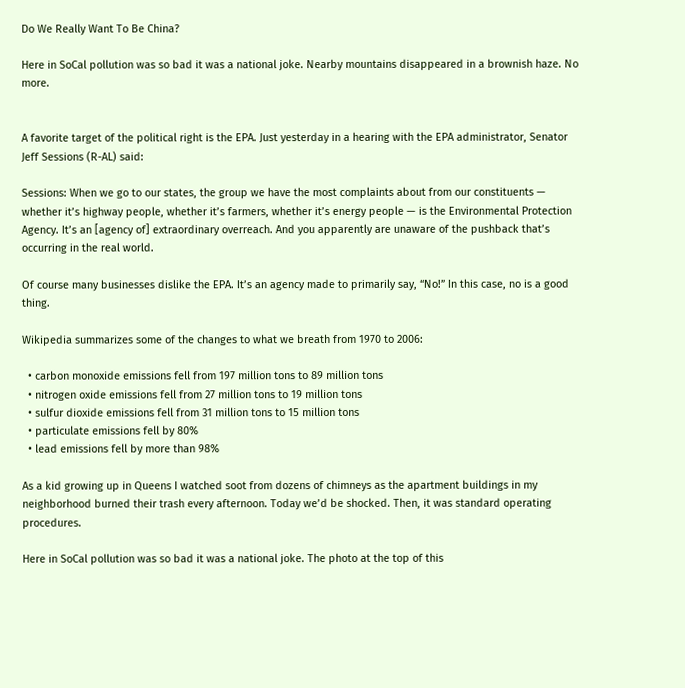Do We Really Want To Be China?

Here in SoCal pollution was so bad it was a national joke. Nearby mountains disappeared in a brownish haze. No more.


A favorite target of the political right is the EPA. Just yesterday in a hearing with the EPA administrator, Senator Jeff Sessions (R-AL) said:

Sessions: When we go to our states, the group we have the most complaints about from our constituents — whether it’s highway people, whether it’s farmers, whether it’s energy people — is the Environmental Protection Agency. It’s an [agency of] extraordinary overreach. And you apparently are unaware of the pushback that’s occurring in the real world.

Of course many businesses dislike the EPA. It’s an agency made to primarily say, “No!” In this case, no is a good thing.

Wikipedia summarizes some of the changes to what we breath from 1970 to 2006:

  • carbon monoxide emissions fell from 197 million tons to 89 million tons
  • nitrogen oxide emissions fell from 27 million tons to 19 million tons
  • sulfur dioxide emissions fell from 31 million tons to 15 million tons
  • particulate emissions fell by 80%
  • lead emissions fell by more than 98%

As a kid growing up in Queens I watched soot from dozens of chimneys as the apartment buildings in my neighborhood burned their trash every afternoon. Today we’d be shocked. Then, it was standard operating procedures.

Here in SoCal pollution was so bad it was a national joke. The photo at the top of this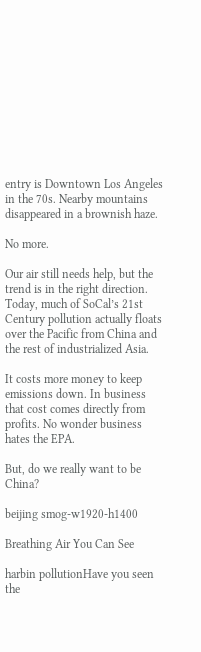entry is Downtown Los Angeles in the 70s. Nearby mountains disappeared in a brownish haze.

No more.

Our air still needs help, but the trend is in the right direction. Today, much of SoCal’s 21st Century pollution actually floats over the Pacific from China and the rest of industrialized Asia.

It costs more money to keep emissions down. In business that cost comes directly from profits. No wonder business hates the EPA.

But, do we really want to be China?

beijing smog-w1920-h1400

Breathing Air You Can See

harbin pollutionHave you seen the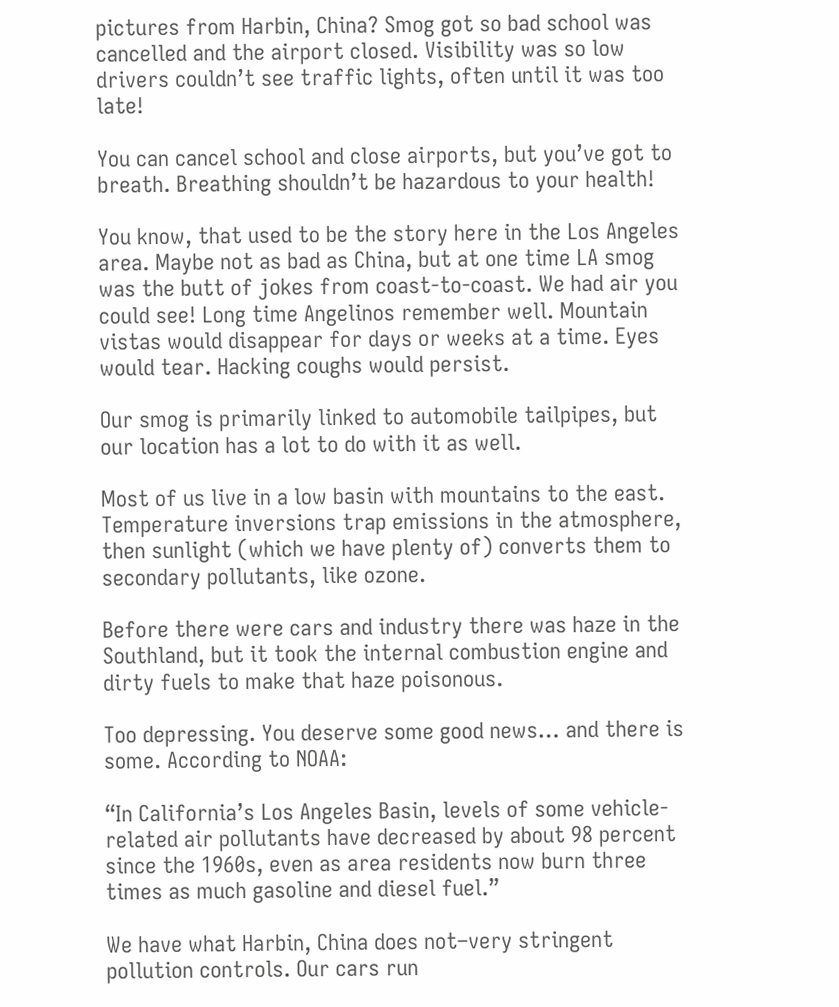pictures from Harbin, China? Smog got so bad school was cancelled and the airport closed. Visibility was so low drivers couldn’t see traffic lights, often until it was too late!

You can cancel school and close airports, but you’ve got to breath. Breathing shouldn’t be hazardous to your health!

You know, that used to be the story here in the Los Angeles area. Maybe not as bad as China, but at one time LA smog was the butt of jokes from coast-to-coast. We had air you could see! Long time Angelinos remember well. Mountain vistas would disappear for days or weeks at a time. Eyes would tear. Hacking coughs would persist.

Our smog is primarily linked to automobile tailpipes, but our location has a lot to do with it as well.

Most of us live in a low basin with mountains to the east. Temperature inversions trap emissions in the atmosphere, then sunlight (which we have plenty of) converts them to secondary pollutants, like ozone.

Before there were cars and industry there was haze in the Southland, but it took the internal combustion engine and dirty fuels to make that haze poisonous.

Too depressing. You deserve some good news… and there is some. According to NOAA:

“In California’s Los Angeles Basin, levels of some vehicle-related air pollutants have decreased by about 98 percent since the 1960s, even as area residents now burn three times as much gasoline and diesel fuel.”

We have what Harbin, China does not–very stringent pollution controls. Our cars run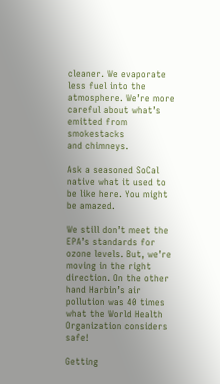cleaner. We evaporate less fuel into the atmosphere. We’re more careful about what’s emitted from smokestacks
and chimneys.

Ask a seasoned SoCal native what it used to be like here. You might be amazed.

We still don’t meet the EPA’s standards for ozone levels. But, we’re moving in the right direction. On the other hand Harbin’s air pollution was 40 times what the World Health Organization considers safe!

Getting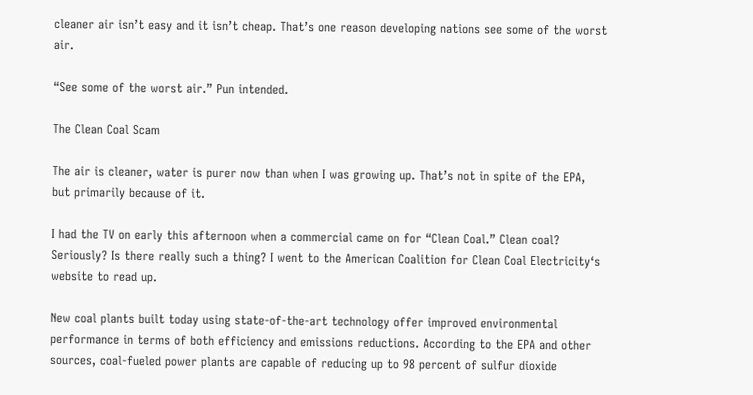cleaner air isn’t easy and it isn’t cheap. That’s one reason developing nations see some of the worst air.

“See some of the worst air.” Pun intended.

The Clean Coal Scam

The air is cleaner, water is purer now than when I was growing up. That’s not in spite of the EPA, but primarily because of it.

I had the TV on early this afternoon when a commercial came on for “Clean Coal.” Clean coal? Seriously? Is there really such a thing? I went to the American Coalition for Clean Coal Electricity‘s website to read up.

New coal plants built today using state-of-the-art technology offer improved environmental performance in terms of both efficiency and emissions reductions. According to the EPA and other sources, coal-fueled power plants are capable of reducing up to 98 percent of sulfur dioxide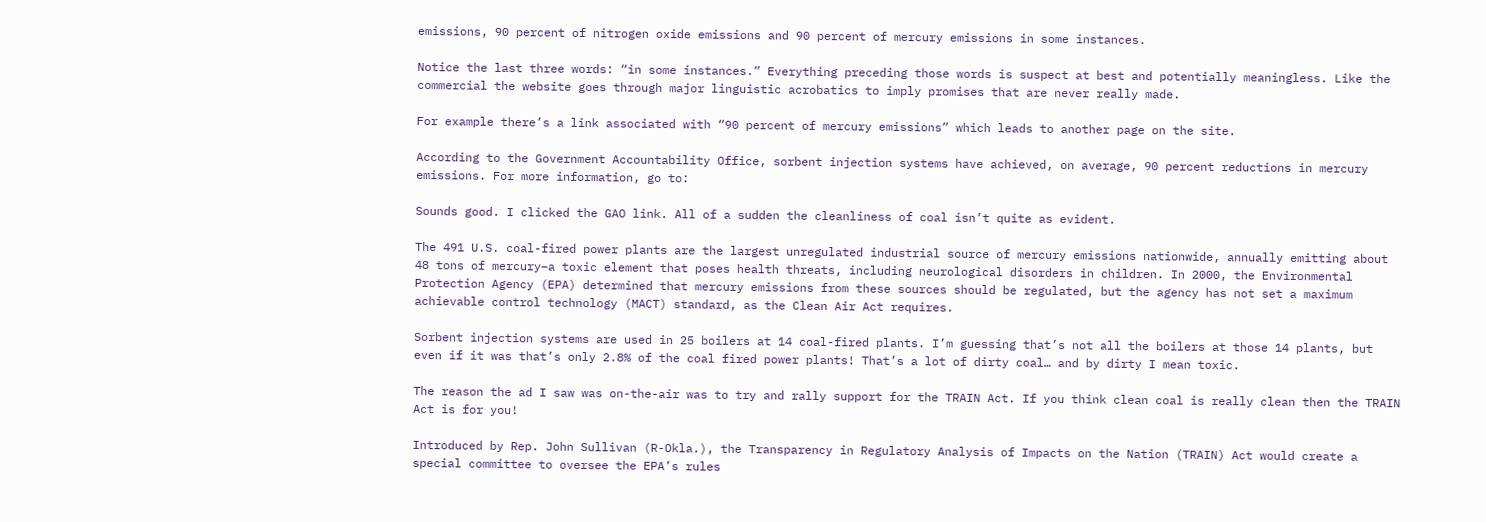emissions, 90 percent of nitrogen oxide emissions and 90 percent of mercury emissions in some instances.

Notice the last three words: “in some instances.” Everything preceding those words is suspect at best and potentially meaningless. Like the commercial the website goes through major linguistic acrobatics to imply promises that are never really made.

For example there’s a link associated with “90 percent of mercury emissions” which leads to another page on the site.

According to the Government Accountability Office, sorbent injection systems have achieved, on average, 90 percent reductions in mercury emissions. For more information, go to:

Sounds good. I clicked the GAO link. All of a sudden the cleanliness of coal isn’t quite as evident.

The 491 U.S. coal-fired power plants are the largest unregulated industrial source of mercury emissions nationwide, annually emitting about 48 tons of mercury–a toxic element that poses health threats, including neurological disorders in children. In 2000, the Environmental Protection Agency (EPA) determined that mercury emissions from these sources should be regulated, but the agency has not set a maximum achievable control technology (MACT) standard, as the Clean Air Act requires.

Sorbent injection systems are used in 25 boilers at 14 coal-fired plants. I’m guessing that’s not all the boilers at those 14 plants, but even if it was that’s only 2.8% of the coal fired power plants! That’s a lot of dirty coal… and by dirty I mean toxic.

The reason the ad I saw was on-the-air was to try and rally support for the TRAIN Act. If you think clean coal is really clean then the TRAIN Act is for you!

Introduced by Rep. John Sullivan (R-Okla.), the Transparency in Regulatory Analysis of Impacts on the Nation (TRAIN) Act would create a special committee to oversee the EPA’s rules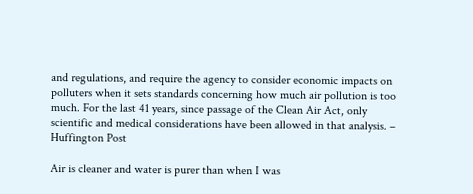and regulations, and require the agency to consider economic impacts on polluters when it sets standards concerning how much air pollution is too much. For the last 41 years, since passage of the Clean Air Act, only scientific and medical considerations have been allowed in that analysis. – Huffington Post

Air is cleaner and water is purer than when I was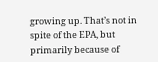growing up. That’s not in spite of the EPA, but primarily because of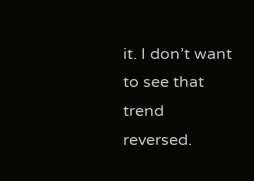it. I don’t want to see that trend reversed.